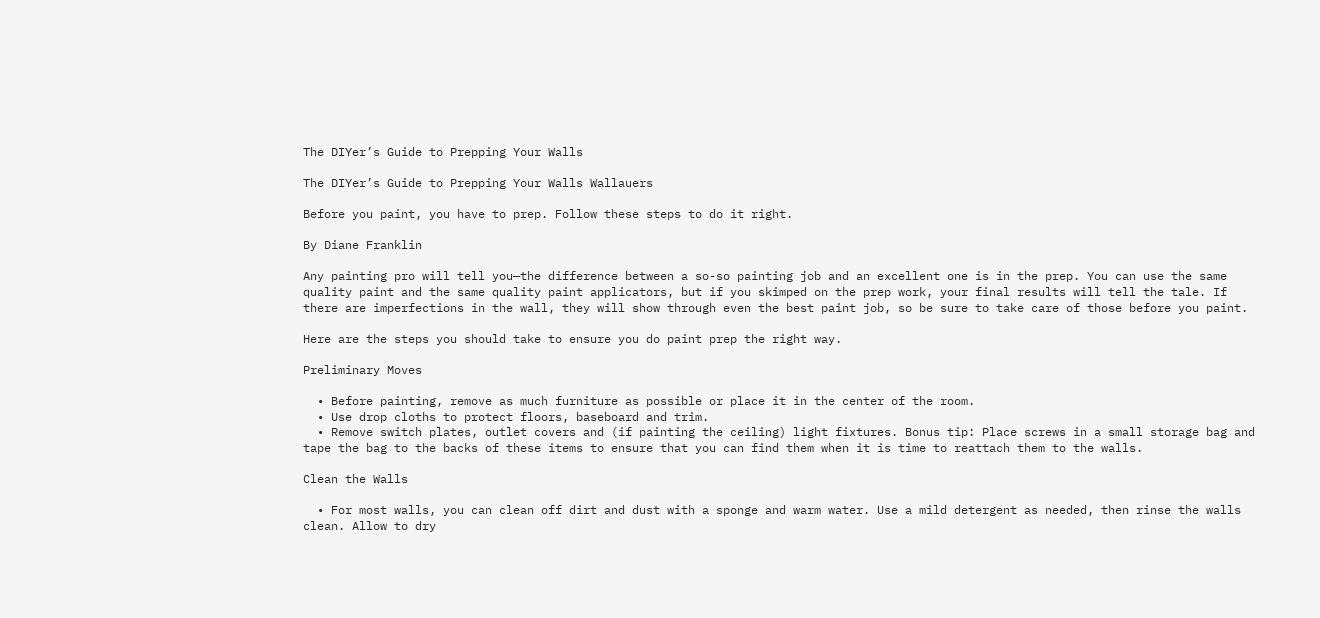The DIYer’s Guide to Prepping Your Walls

The DIYer’s Guide to Prepping Your Walls Wallauers

Before you paint, you have to prep. Follow these steps to do it right.

By Diane Franklin

Any painting pro will tell you—the difference between a so-so painting job and an excellent one is in the prep. You can use the same quality paint and the same quality paint applicators, but if you skimped on the prep work, your final results will tell the tale. If there are imperfections in the wall, they will show through even the best paint job, so be sure to take care of those before you paint.

Here are the steps you should take to ensure you do paint prep the right way.

Preliminary Moves

  • Before painting, remove as much furniture as possible or place it in the center of the room.
  • Use drop cloths to protect floors, baseboard and trim.
  • Remove switch plates, outlet covers and (if painting the ceiling) light fixtures. Bonus tip: Place screws in a small storage bag and tape the bag to the backs of these items to ensure that you can find them when it is time to reattach them to the walls.

Clean the Walls

  • For most walls, you can clean off dirt and dust with a sponge and warm water. Use a mild detergent as needed, then rinse the walls clean. Allow to dry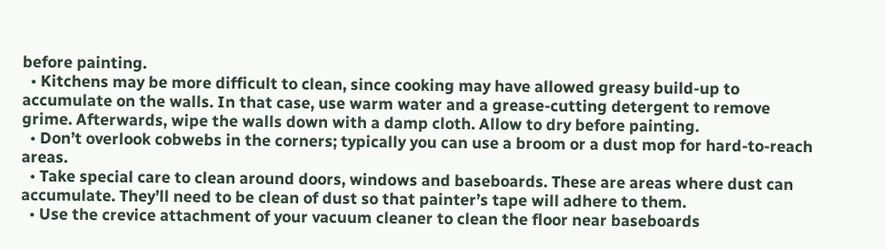before painting.
  • Kitchens may be more difficult to clean, since cooking may have allowed greasy build-up to accumulate on the walls. In that case, use warm water and a grease-cutting detergent to remove grime. Afterwards, wipe the walls down with a damp cloth. Allow to dry before painting.
  • Don’t overlook cobwebs in the corners; typically you can use a broom or a dust mop for hard-to-reach areas.
  • Take special care to clean around doors, windows and baseboards. These are areas where dust can accumulate. They’ll need to be clean of dust so that painter’s tape will adhere to them.
  • Use the crevice attachment of your vacuum cleaner to clean the floor near baseboards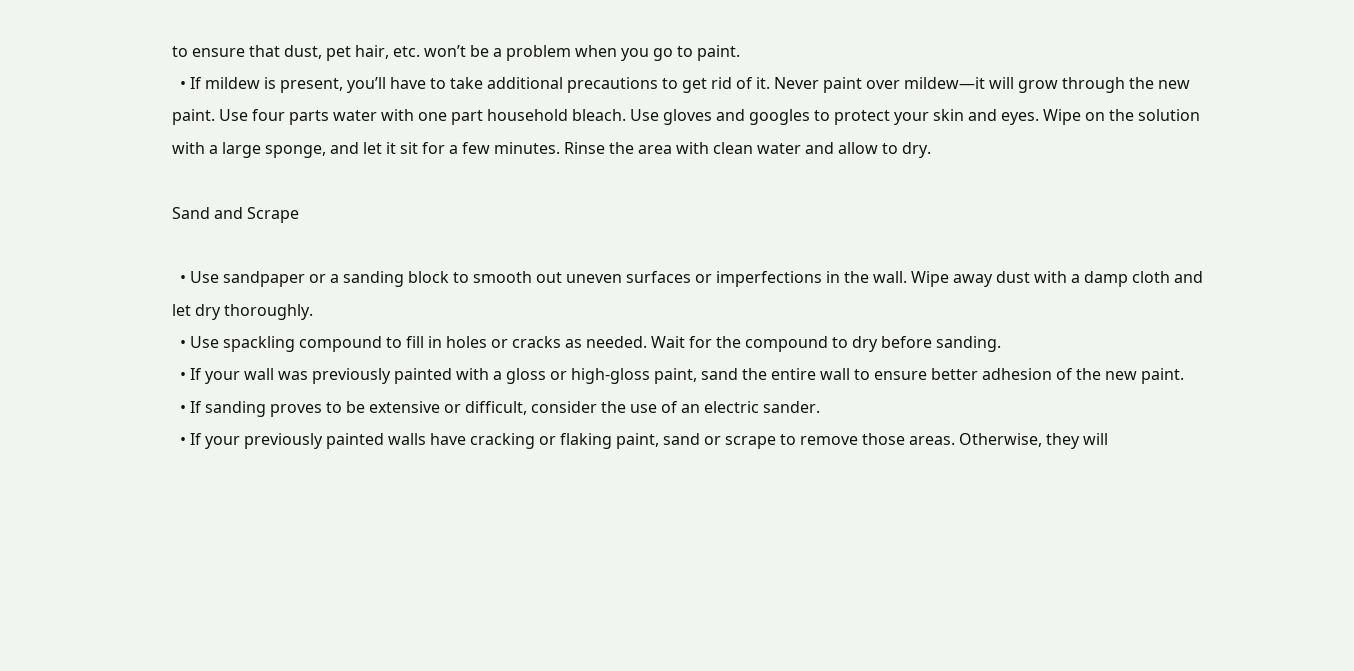to ensure that dust, pet hair, etc. won’t be a problem when you go to paint.
  • If mildew is present, you’ll have to take additional precautions to get rid of it. Never paint over mildew—it will grow through the new paint. Use four parts water with one part household bleach. Use gloves and googles to protect your skin and eyes. Wipe on the solution with a large sponge, and let it sit for a few minutes. Rinse the area with clean water and allow to dry.

Sand and Scrape

  • Use sandpaper or a sanding block to smooth out uneven surfaces or imperfections in the wall. Wipe away dust with a damp cloth and let dry thoroughly.
  • Use spackling compound to fill in holes or cracks as needed. Wait for the compound to dry before sanding.
  • If your wall was previously painted with a gloss or high-gloss paint, sand the entire wall to ensure better adhesion of the new paint.
  • If sanding proves to be extensive or difficult, consider the use of an electric sander.
  • If your previously painted walls have cracking or flaking paint, sand or scrape to remove those areas. Otherwise, they will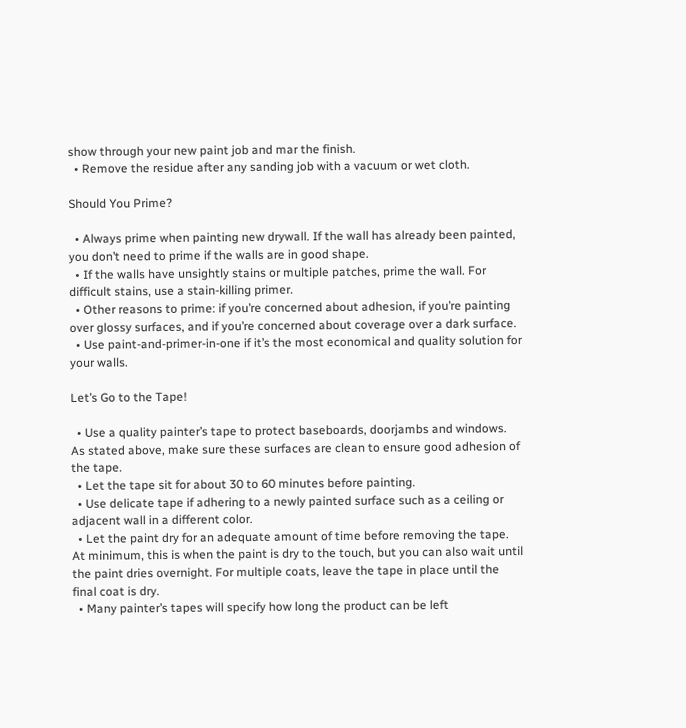show through your new paint job and mar the finish.
  • Remove the residue after any sanding job with a vacuum or wet cloth.

Should You Prime?

  • Always prime when painting new drywall. If the wall has already been painted, you don’t need to prime if the walls are in good shape.
  • If the walls have unsightly stains or multiple patches, prime the wall. For difficult stains, use a stain-killing primer.
  • Other reasons to prime: if you’re concerned about adhesion, if you’re painting over glossy surfaces, and if you’re concerned about coverage over a dark surface.
  • Use paint-and-primer-in-one if it’s the most economical and quality solution for your walls.

Let’s Go to the Tape!

  • Use a quality painter’s tape to protect baseboards, doorjambs and windows. As stated above, make sure these surfaces are clean to ensure good adhesion of the tape.
  • Let the tape sit for about 30 to 60 minutes before painting.
  • Use delicate tape if adhering to a newly painted surface such as a ceiling or adjacent wall in a different color.
  • Let the paint dry for an adequate amount of time before removing the tape. At minimum, this is when the paint is dry to the touch, but you can also wait until the paint dries overnight. For multiple coats, leave the tape in place until the final coat is dry.
  • Many painter’s tapes will specify how long the product can be left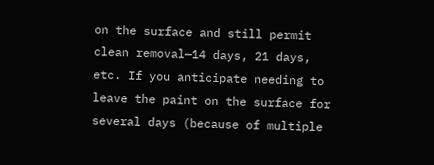on the surface and still permit clean removal—14 days, 21 days, etc. If you anticipate needing to leave the paint on the surface for several days (because of multiple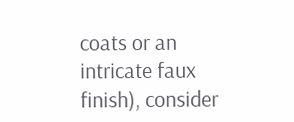coats or an intricate faux finish), consider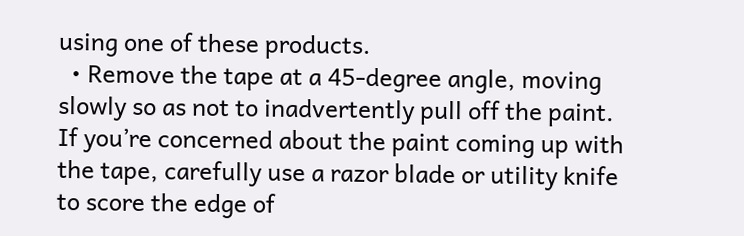using one of these products.
  • Remove the tape at a 45-degree angle, moving slowly so as not to inadvertently pull off the paint. If you’re concerned about the paint coming up with the tape, carefully use a razor blade or utility knife to score the edge of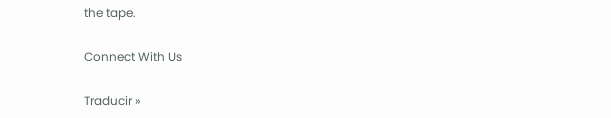the tape.

Connect With Us

Traducir »